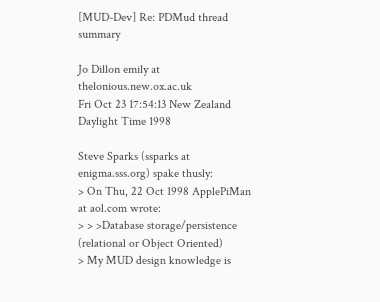[MUD-Dev] Re: PDMud thread summary

Jo Dillon emily at thelonious.new.ox.ac.uk
Fri Oct 23 17:54:13 New Zealand Daylight Time 1998

Steve Sparks (ssparks at enigma.sss.org) spake thusly:
> On Thu, 22 Oct 1998 ApplePiMan at aol.com wrote:
> > >Database storage/persistence (relational or Object Oriented)
> My MUD design knowledge is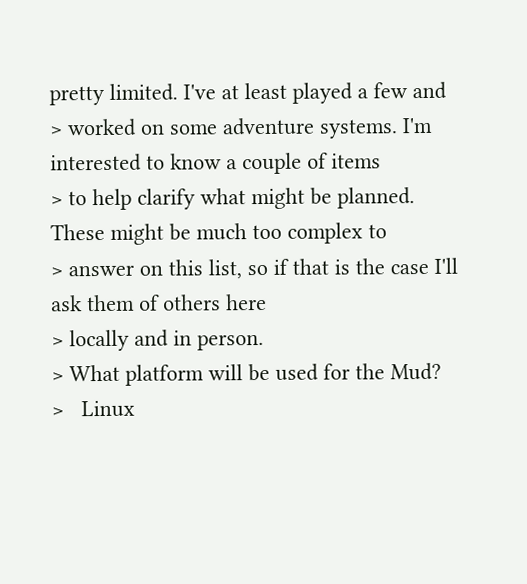pretty limited. I've at least played a few and
> worked on some adventure systems. I'm interested to know a couple of items
> to help clarify what might be planned. These might be much too complex to
> answer on this list, so if that is the case I'll ask them of others here
> locally and in person.
> What platform will be used for the Mud?
>   Linux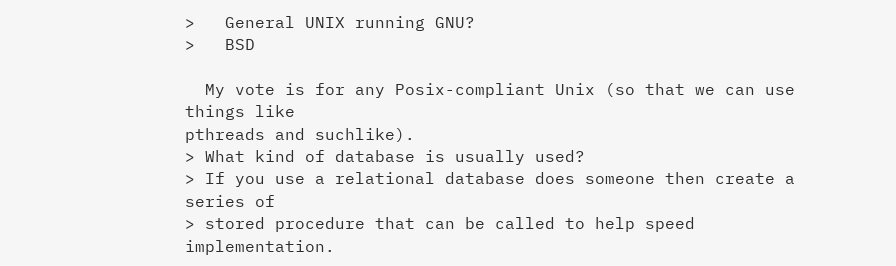>   General UNIX running GNU?
>   BSD

  My vote is for any Posix-compliant Unix (so that we can use things like
pthreads and suchlike).
> What kind of database is usually used?
> If you use a relational database does someone then create a series of
> stored procedure that can be called to help speed implementation.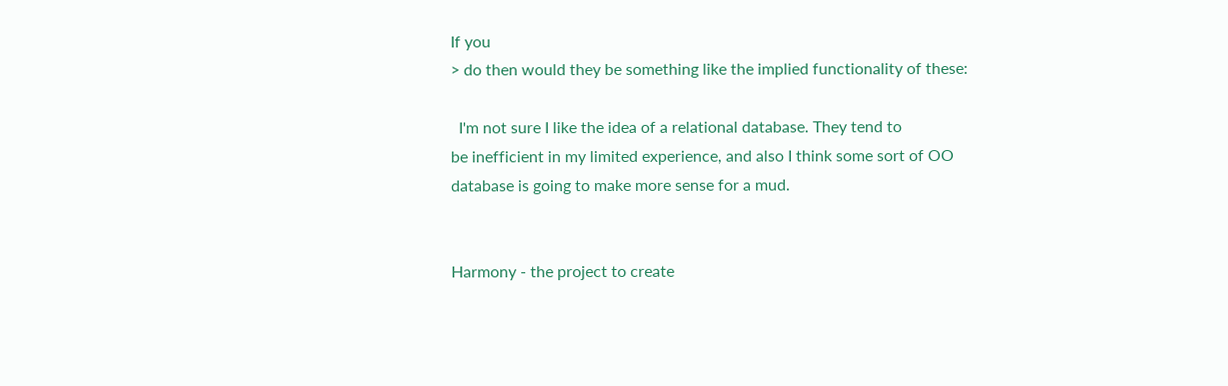If you
> do then would they be something like the implied functionality of these:

  I'm not sure I like the idea of a relational database. They tend to
be inefficient in my limited experience, and also I think some sort of OO
database is going to make more sense for a mud.


Harmony - the project to create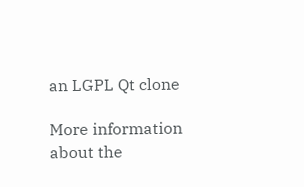an LGPL Qt clone

More information about the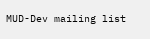MUD-Dev mailing list